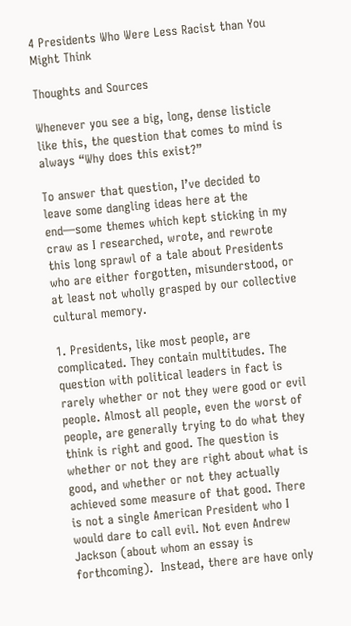4 Presidents Who Were Less Racist than You Might Think

Thoughts and Sources

Whenever you see a big, long, dense listicle like this, the question that comes to mind is always “Why does this exist?”

To answer that question, I’ve decided to leave some dangling ideas here at the end—some themes which kept sticking in my craw as I researched, wrote, and rewrote this long sprawl of a tale about Presidents who are either forgotten, misunderstood, or at least not wholly grasped by our collective cultural memory.

1. Presidents, like most people, are complicated. They contain multitudes. The question with political leaders in fact is rarely whether or not they were good or evil people. Almost all people, even the worst of people, are generally trying to do what they think is right and good. The question is whether or not they are right about what is good, and whether or not they actually achieved some measure of that good. There is not a single American President who I would dare to call evil. Not even Andrew Jackson (about whom an essay is forthcoming).  Instead, there are have only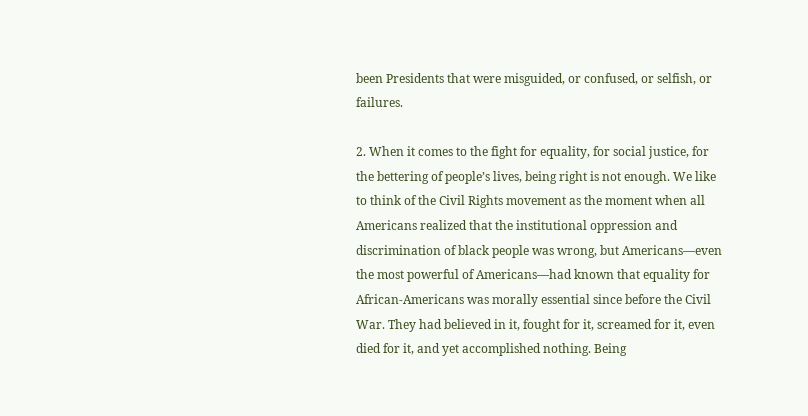been Presidents that were misguided, or confused, or selfish, or failures.

2. When it comes to the fight for equality, for social justice, for the bettering of people’s lives, being right is not enough. We like to think of the Civil Rights movement as the moment when all Americans realized that the institutional oppression and discrimination of black people was wrong, but Americans—even the most powerful of Americans—had known that equality for African-Americans was morally essential since before the Civil War. They had believed in it, fought for it, screamed for it, even died for it, and yet accomplished nothing. Being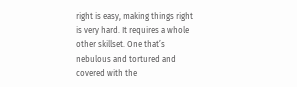right is easy, making things right is very hard. It requires a whole other skillset. One that’s nebulous and tortured and covered with the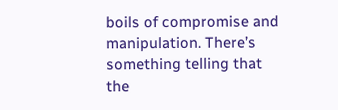boils of compromise and manipulation. There’s something telling that the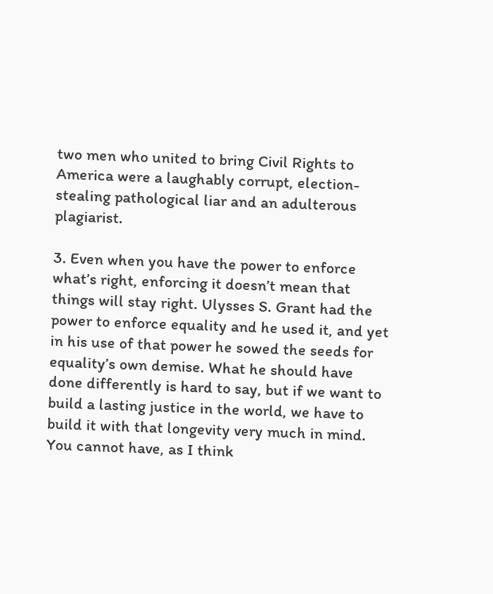two men who united to bring Civil Rights to America were a laughably corrupt, election-stealing pathological liar and an adulterous plagiarist.

3. Even when you have the power to enforce what’s right, enforcing it doesn’t mean that things will stay right. Ulysses S. Grant had the power to enforce equality and he used it, and yet in his use of that power he sowed the seeds for equality’s own demise. What he should have done differently is hard to say, but if we want to build a lasting justice in the world, we have to build it with that longevity very much in mind. You cannot have, as I think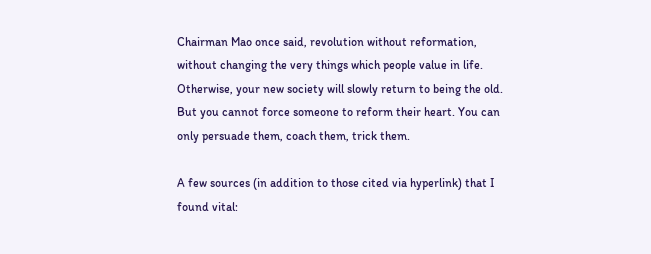Chairman Mao once said, revolution without reformation, without changing the very things which people value in life. Otherwise, your new society will slowly return to being the old. But you cannot force someone to reform their heart. You can only persuade them, coach them, trick them.

A few sources (in addition to those cited via hyperlink) that I found vital: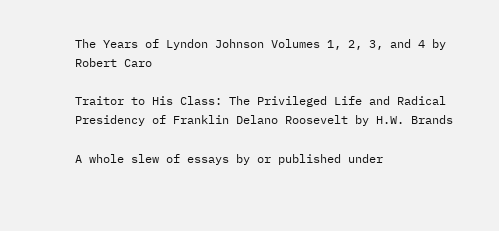The Years of Lyndon Johnson Volumes 1, 2, 3, and 4 by Robert Caro

Traitor to His Class: The Privileged Life and Radical Presidency of Franklin Delano Roosevelt by H.W. Brands

A whole slew of essays by or published under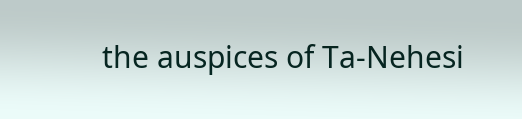the auspices of Ta-Nehesi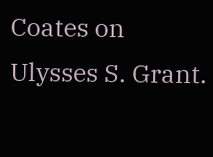Coates on Ulysses S. Grant.